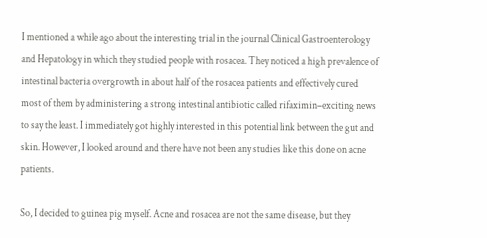I mentioned a while ago about the interesting trial in the journal Clinical Gastroenterology and Hepatology in which they studied people with rosacea. They noticed a high prevalence of intestinal bacteria overgrowth in about half of the rosacea patients and effectively cured most of them by administering a strong intestinal antibiotic called rifaximin–exciting news to say the least. I immediately got highly interested in this potential link between the gut and skin. However, I looked around and there have not been any studies like this done on acne patients.

So, I decided to guinea pig myself. Acne and rosacea are not the same disease, but they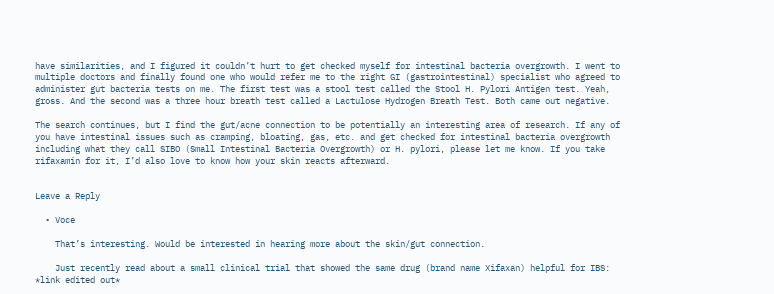have similarities, and I figured it couldn’t hurt to get checked myself for intestinal bacteria overgrowth. I went to multiple doctors and finally found one who would refer me to the right GI (gastrointestinal) specialist who agreed to administer gut bacteria tests on me. The first test was a stool test called the Stool H. Pylori Antigen test. Yeah, gross. And the second was a three hour breath test called a Lactulose Hydrogen Breath Test. Both came out negative.

The search continues, but I find the gut/acne connection to be potentially an interesting area of research. If any of you have intestinal issues such as cramping, bloating, gas, etc. and get checked for intestinal bacteria overgrowth including what they call SIBO (Small Intestinal Bacteria Overgrowth) or H. pylori, please let me know. If you take rifaxamin for it, I’d also love to know how your skin reacts afterward.


Leave a Reply

  • Voce

    That’s interesting. Would be interested in hearing more about the skin/gut connection.

    Just recently read about a small clinical trial that showed the same drug (brand name Xifaxan) helpful for IBS: *link edited out*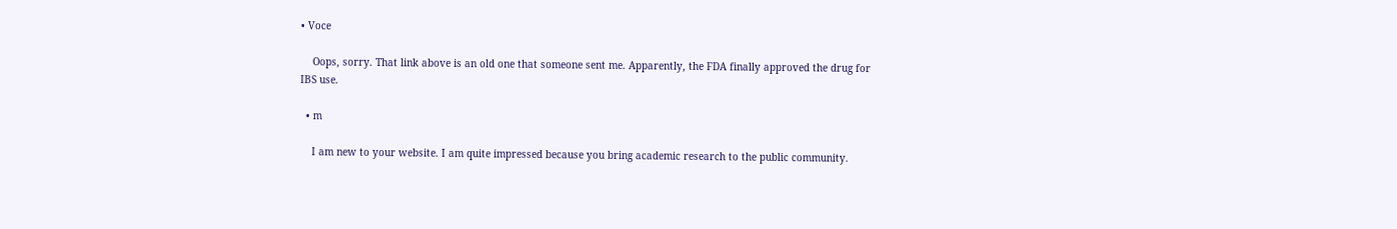• Voce

    Oops, sorry. That link above is an old one that someone sent me. Apparently, the FDA finally approved the drug for IBS use.

  • m

    I am new to your website. I am quite impressed because you bring academic research to the public community.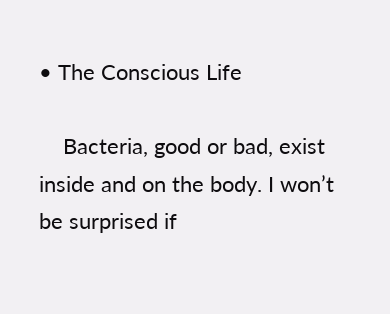• The Conscious Life

    Bacteria, good or bad, exist inside and on the body. I won’t be surprised if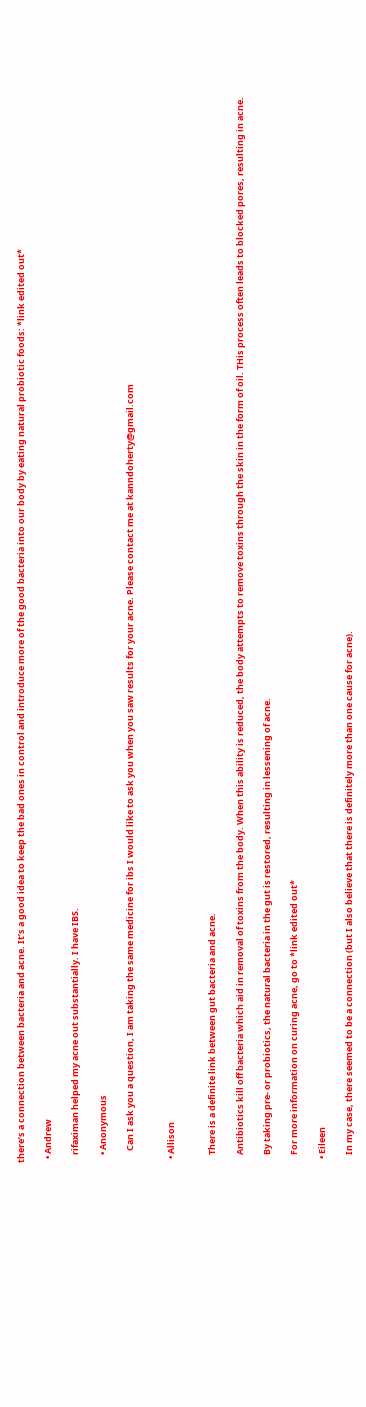there’s a connection between bacteria and acne. It’s a good idea to keep the bad ones in control and introduce more of the good bacteria into our body by eating natural probiotic foods: *link edited out*

  • Andrew

    rifaximan helped my acne out substantially. I have IBS.

    • Anonymous

      Can I ask you a question, I am taking the same medicine for ibs I would like to ask you when you saw results for your acne. Please contact me at kanndoherty@gmail.com


  • Allison


    There is a definite link between gut bacteria and acne.

    Antibiotics kill off bacteria which aid in removal of toxins from the body. When this ability is reduced, the body attempts to remove toxins through the skin in the form of oil. THis process often leads to blocked pores, resulting in acne.

    By taking pre- or probiotics, the natural bacteria in the gut is restored, resulting in lessening of acne.

    For more information on curing acne, go to *link edited out*

  • Eileen

    In my case, there seemed to be a connection (but I also believe that there is definitely more than one cause for acne).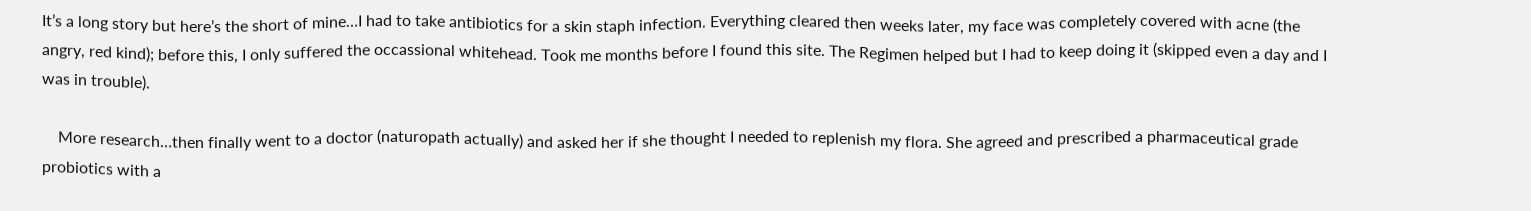It’s a long story but here’s the short of mine…I had to take antibiotics for a skin staph infection. Everything cleared then weeks later, my face was completely covered with acne (the angry, red kind); before this, I only suffered the occassional whitehead. Took me months before I found this site. The Regimen helped but I had to keep doing it (skipped even a day and I was in trouble).

    More research…then finally went to a doctor (naturopath actually) and asked her if she thought I needed to replenish my flora. She agreed and prescribed a pharmaceutical grade probiotics with a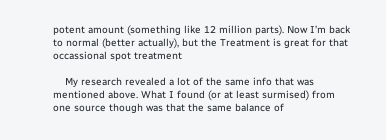potent amount (something like 12 million parts). Now I’m back to normal (better actually), but the Treatment is great for that occassional spot treatment

    My research revealed a lot of the same info that was mentioned above. What I found (or at least surmised) from one source though was that the same balance of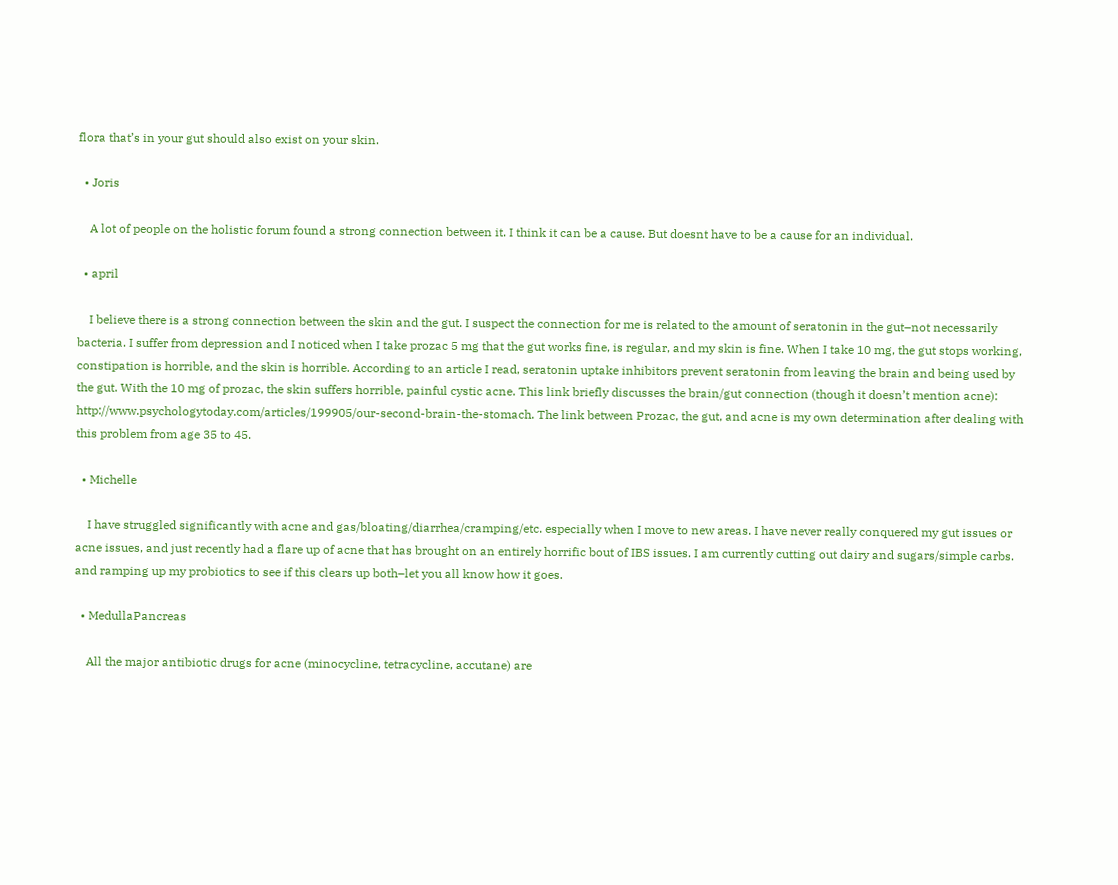flora that’s in your gut should also exist on your skin.

  • Joris

    A lot of people on the holistic forum found a strong connection between it. I think it can be a cause. But doesnt have to be a cause for an individual.

  • april

    I believe there is a strong connection between the skin and the gut. I suspect the connection for me is related to the amount of seratonin in the gut–not necessarily bacteria. I suffer from depression and I noticed when I take prozac 5 mg that the gut works fine, is regular, and my skin is fine. When I take 10 mg, the gut stops working, constipation is horrible, and the skin is horrible. According to an article I read, seratonin uptake inhibitors prevent seratonin from leaving the brain and being used by the gut. With the 10 mg of prozac, the skin suffers horrible, painful cystic acne. This link briefly discusses the brain/gut connection (though it doesn’t mention acne): http://www.psychologytoday.com/articles/199905/our-second-brain-the-stomach. The link between Prozac, the gut, and acne is my own determination after dealing with this problem from age 35 to 45.

  • Michelle

    I have struggled significantly with acne and gas/bloating/diarrhea/cramping/etc. especially when I move to new areas. I have never really conquered my gut issues or acne issues, and just recently had a flare up of acne that has brought on an entirely horrific bout of IBS issues. I am currently cutting out dairy and sugars/simple carbs. and ramping up my probiotics to see if this clears up both–let you all know how it goes.

  • MedullaPancreas

    All the major antibiotic drugs for acne (minocycline, tetracycline, accutane) are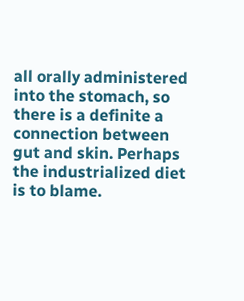all orally administered into the stomach, so there is a definite a connection between gut and skin. Perhaps the industrialized diet is to blame.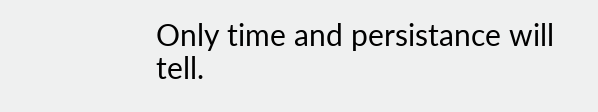Only time and persistance will tell.